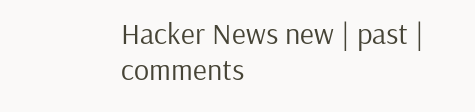Hacker News new | past | comments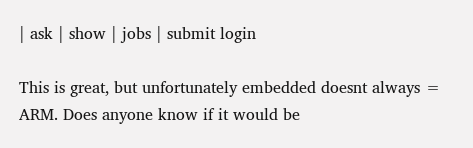| ask | show | jobs | submit login

This is great, but unfortunately embedded doesnt always = ARM. Does anyone know if it would be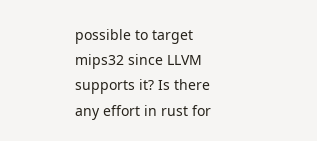possible to target mips32 since LLVM supports it? Is there any effort in rust for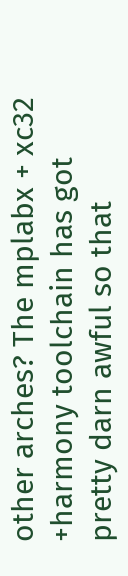other arches? The mplabx + xc32 +harmony toolchain has got pretty darn awful so that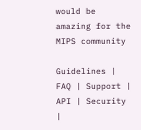would be amazing for the MIPS community

Guidelines | FAQ | Support | API | Security |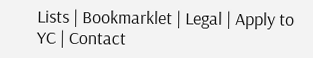Lists | Bookmarklet | Legal | Apply to YC | Contact